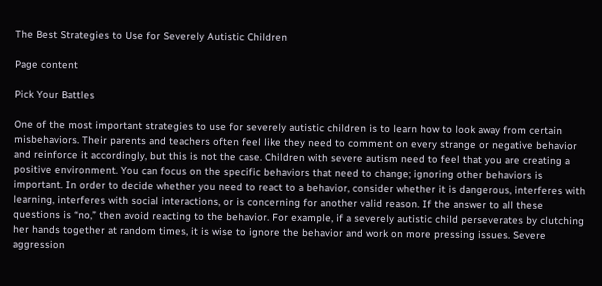The Best Strategies to Use for Severely Autistic Children

Page content

Pick Your Battles

One of the most important strategies to use for severely autistic children is to learn how to look away from certain misbehaviors. Their parents and teachers often feel like they need to comment on every strange or negative behavior and reinforce it accordingly, but this is not the case. Children with severe autism need to feel that you are creating a positive environment. You can focus on the specific behaviors that need to change; ignoring other behaviors is important. In order to decide whether you need to react to a behavior, consider whether it is dangerous, interferes with learning, interferes with social interactions, or is concerning for another valid reason. If the answer to all these questions is “no,” then avoid reacting to the behavior. For example, if a severely autistic child perseverates by clutching her hands together at random times, it is wise to ignore the behavior and work on more pressing issues. Severe aggression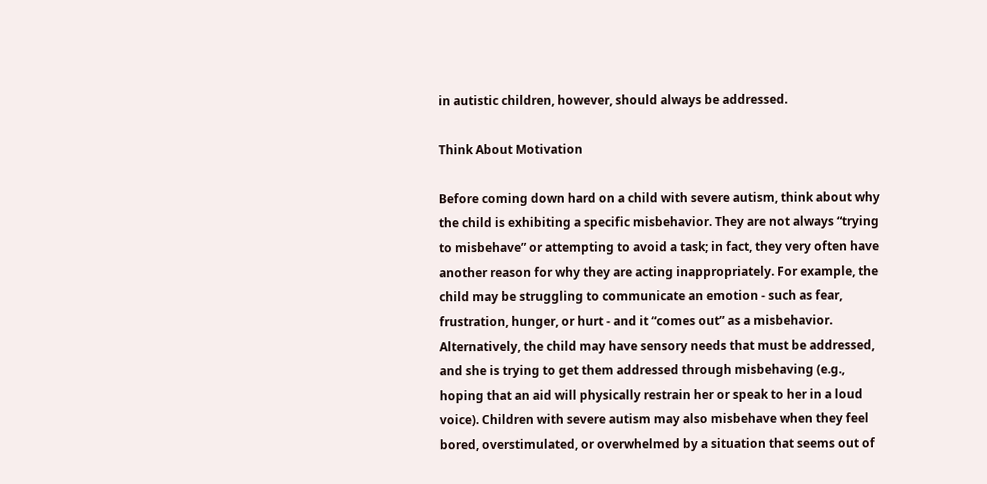in autistic children, however, should always be addressed.

Think About Motivation

Before coming down hard on a child with severe autism, think about why the child is exhibiting a specific misbehavior. They are not always “trying to misbehave” or attempting to avoid a task; in fact, they very often have another reason for why they are acting inappropriately. For example, the child may be struggling to communicate an emotion - such as fear, frustration, hunger, or hurt - and it “comes out” as a misbehavior. Alternatively, the child may have sensory needs that must be addressed, and she is trying to get them addressed through misbehaving (e.g., hoping that an aid will physically restrain her or speak to her in a loud voice). Children with severe autism may also misbehave when they feel bored, overstimulated, or overwhelmed by a situation that seems out of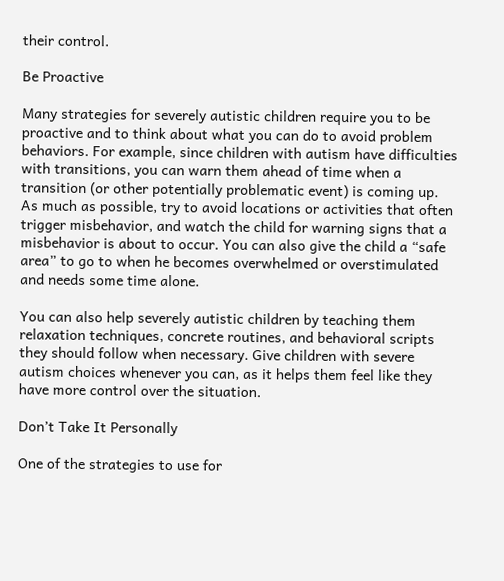their control.

Be Proactive

Many strategies for severely autistic children require you to be proactive and to think about what you can do to avoid problem behaviors. For example, since children with autism have difficulties with transitions, you can warn them ahead of time when a transition (or other potentially problematic event) is coming up. As much as possible, try to avoid locations or activities that often trigger misbehavior, and watch the child for warning signs that a misbehavior is about to occur. You can also give the child a “safe area” to go to when he becomes overwhelmed or overstimulated and needs some time alone.

You can also help severely autistic children by teaching them relaxation techniques, concrete routines, and behavioral scripts they should follow when necessary. Give children with severe autism choices whenever you can, as it helps them feel like they have more control over the situation.

Don’t Take It Personally

One of the strategies to use for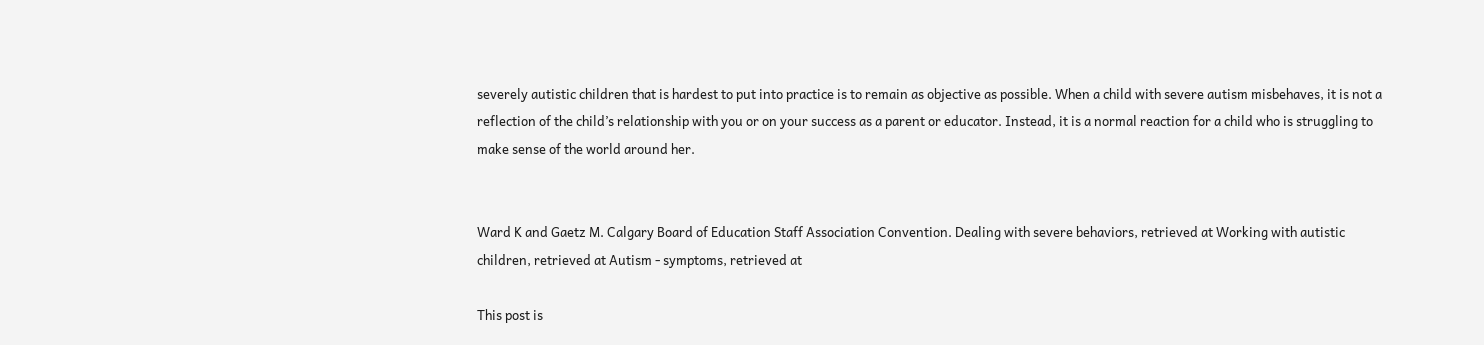severely autistic children that is hardest to put into practice is to remain as objective as possible. When a child with severe autism misbehaves, it is not a reflection of the child’s relationship with you or on your success as a parent or educator. Instead, it is a normal reaction for a child who is struggling to make sense of the world around her.


Ward K and Gaetz M. Calgary Board of Education Staff Association Convention. Dealing with severe behaviors, retrieved at Working with autistic children, retrieved at Autism - symptoms, retrieved at

This post is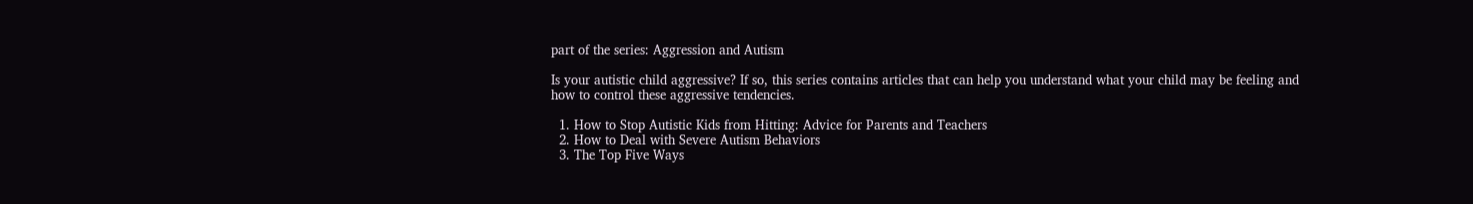part of the series: Aggression and Autism

Is your autistic child aggressive? If so, this series contains articles that can help you understand what your child may be feeling and how to control these aggressive tendencies.

  1. How to Stop Autistic Kids from Hitting: Advice for Parents and Teachers
  2. How to Deal with Severe Autism Behaviors
  3. The Top Five Ways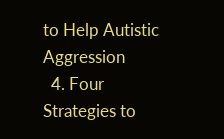to Help Autistic Aggression
  4. Four Strategies to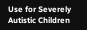Use for Severely Autistic Children